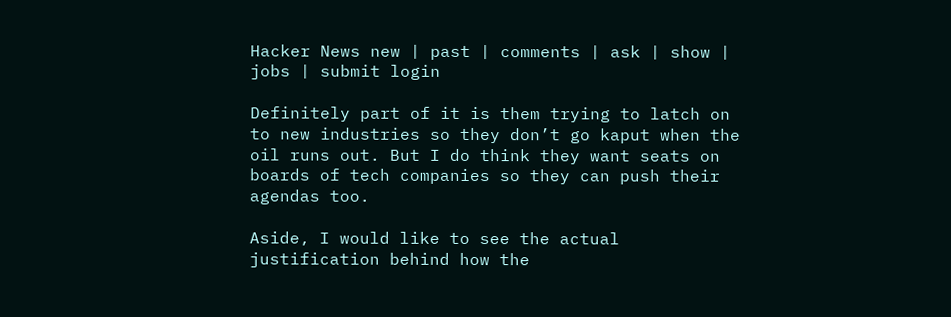Hacker News new | past | comments | ask | show | jobs | submit login

Definitely part of it is them trying to latch on to new industries so they don’t go kaput when the oil runs out. But I do think they want seats on boards of tech companies so they can push their agendas too.

Aside, I would like to see the actual justification behind how the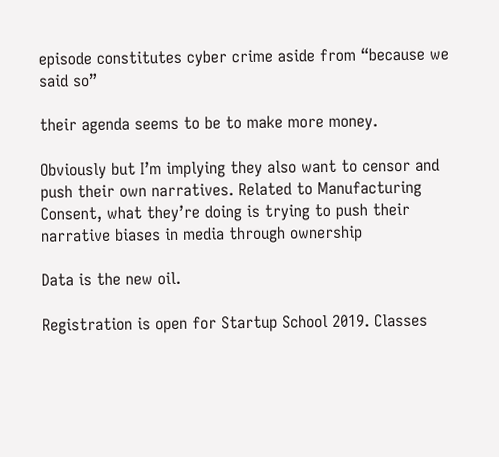episode constitutes cyber crime aside from “because we said so”

their agenda seems to be to make more money.

Obviously but I’m implying they also want to censor and push their own narratives. Related to Manufacturing Consent, what they’re doing is trying to push their narrative biases in media through ownership

Data is the new oil.

Registration is open for Startup School 2019. Classes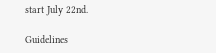start July 22nd.

Guidelines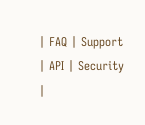| FAQ | Support | API | Security |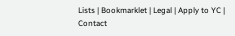Lists | Bookmarklet | Legal | Apply to YC | Contact